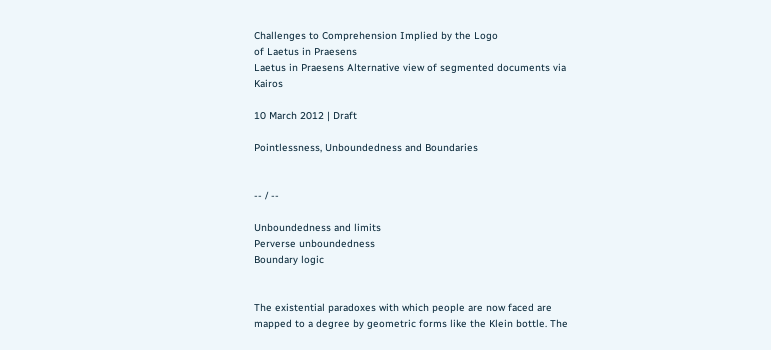Challenges to Comprehension Implied by the Logo
of Laetus in Praesens
Laetus in Praesens Alternative view of segmented documents via Kairos

10 March 2012 | Draft

Pointlessness, Unboundedness and Boundaries


-- / --

Unboundedness and limits
Perverse unboundedness
Boundary logic


The existential paradoxes with which people are now faced are mapped to a degree by geometric forms like the Klein bottle. The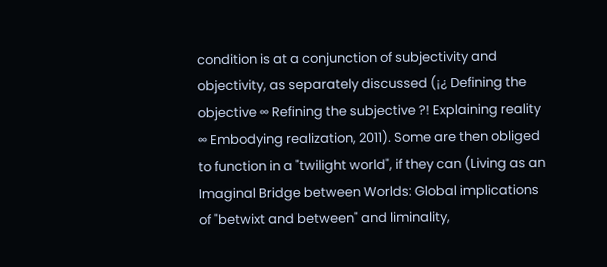condition is at a conjunction of subjectivity and objectivity, as separately discussed (¡¿ Defining the objective ∞ Refining the subjective ?! Explaining reality ∞ Embodying realization, 2011). Some are then obliged to function in a "twilight world", if they can (Living as an Imaginal Bridge between Worlds: Global implications of "betwixt and between" and liminality,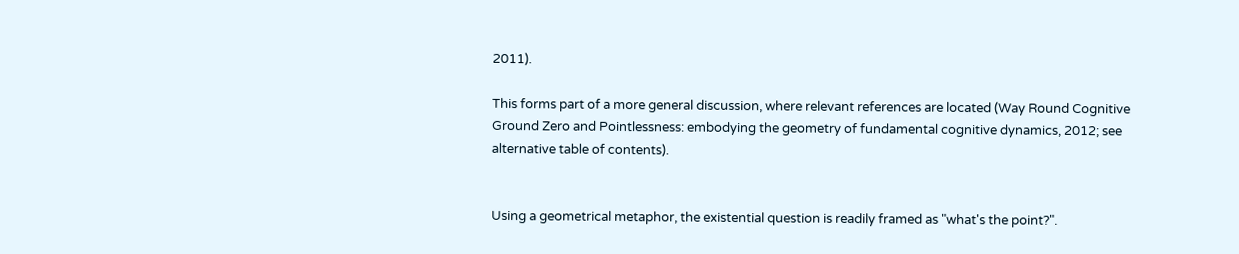2011).

This forms part of a more general discussion, where relevant references are located (Way Round Cognitive Ground Zero and Pointlessness: embodying the geometry of fundamental cognitive dynamics, 2012; see alternative table of contents).


Using a geometrical metaphor, the existential question is readily framed as "what's the point?".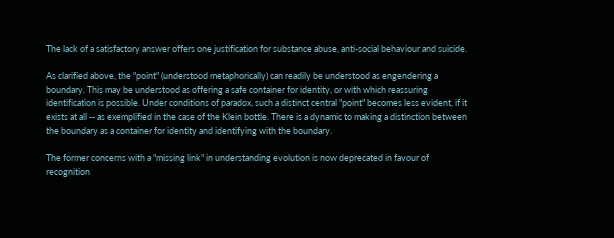The lack of a satisfactory answer offers one justification for substance abuse, anti-social behaviour and suicide.

As clarified above, the "point" (understood metaphorically) can readily be understood as engendering a boundary. This may be understood as offering a safe container for identity, or with which reassuring identification is possible. Under conditions of paradox, such a distinct central "point" becomes less evident, if it exists at all -- as exemplified in the case of the Klein bottle. There is a dynamic to making a distinction between the boundary as a container for identity and identifying with the boundary.

The former concerns with a "missing link" in understanding evolution is now deprecated in favour of recognition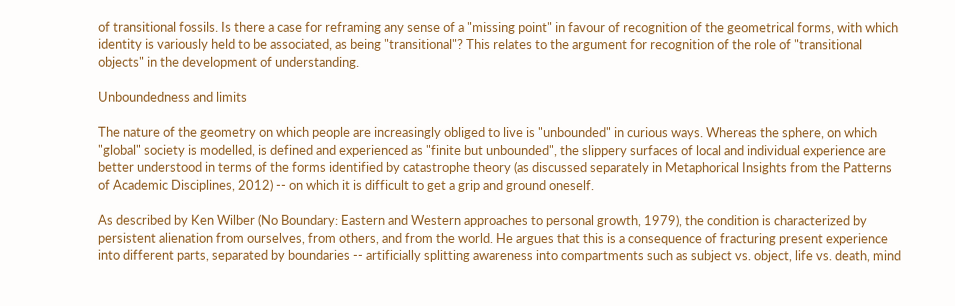of transitional fossils. Is there a case for reframing any sense of a "missing point" in favour of recognition of the geometrical forms, with which identity is variously held to be associated, as being "transitional"? This relates to the argument for recognition of the role of "transitional objects" in the development of understanding.

Unboundedness and limits

The nature of the geometry on which people are increasingly obliged to live is "unbounded" in curious ways. Whereas the sphere, on which "global" society is modelled, is defined and experienced as "finite but unbounded", the slippery surfaces of local and individual experience are better understood in terms of the forms identified by catastrophe theory (as discussed separately in Metaphorical Insights from the Patterns of Academic Disciplines, 2012) -- on which it is difficult to get a grip and ground oneself.

As described by Ken Wilber (No Boundary: Eastern and Western approaches to personal growth, 1979), the condition is characterized by persistent alienation from ourselves, from others, and from the world. He argues that this is a consequence of fracturing present experience into different parts, separated by boundaries -- artificially splitting awareness into compartments such as subject vs. object, life vs. death, mind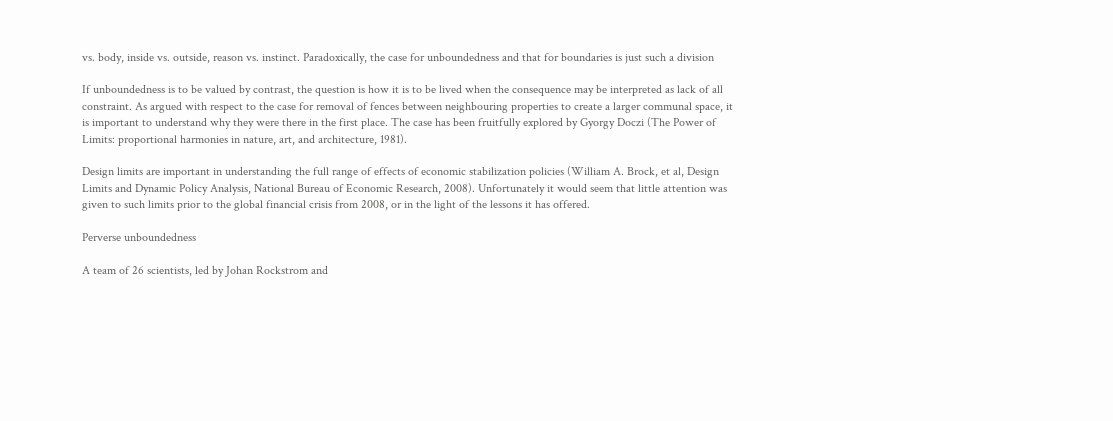vs. body, inside vs. outside, reason vs. instinct. Paradoxically, the case for unboundedness and that for boundaries is just such a division

If unboundedness is to be valued by contrast, the question is how it is to be lived when the consequence may be interpreted as lack of all constraint. As argued with respect to the case for removal of fences between neighbouring properties to create a larger communal space, it is important to understand why they were there in the first place. The case has been fruitfully explored by Gyorgy Doczi (The Power of Limits: proportional harmonies in nature, art, and architecture, 1981).

Design limits are important in understanding the full range of effects of economic stabilization policies (William A. Brock, et al, Design Limits and Dynamic Policy Analysis, National Bureau of Economic Research, 2008). Unfortunately it would seem that little attention was given to such limits prior to the global financial crisis from 2008, or in the light of the lessons it has offered.

Perverse unboundedness

A team of 26 scientists, led by Johan Rockstrom and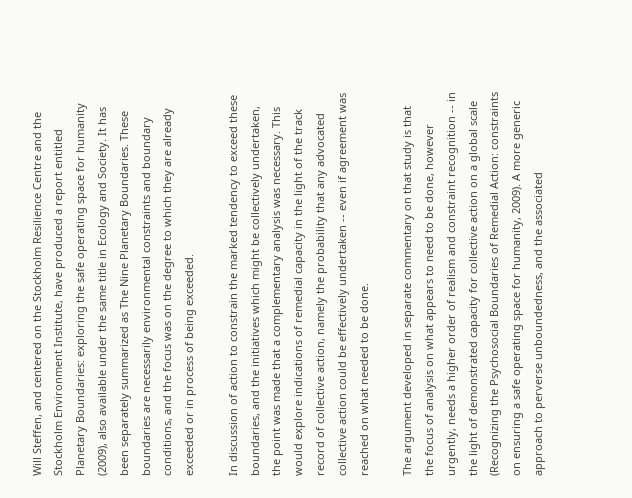Will Steffen, and centered on the Stockholm Resilience Centre and the Stockholm Environment Institute, have produced a report entitled Planetary Boundaries: exploring the safe operating space for humanity (2009), also available under the same title in Ecology and Society. It has been separately summarized as The Nine Planetary Boundaries. These boundaries are necessarily environmental constraints and boundary conditions, and the focus was on the degree to which they are already exceeded or in process of being exceeded.

In discussion of action to constrain the marked tendency to exceed these boundaries, and the initiatives which might be collectively undertaken, the point was made that a complementary analysis was necessary. This would explore indications of remedial capacity in the light of the track record of collective action, namely the probability that any advocated collective action could be effectively undertaken -- even if agreement was reached on what needed to be done.

The argument developed in separate commentary on that study is that the focus of analysis on what appears to need to be done, however urgently, needs a higher order of realism and constraint recognition -- in the light of demonstrated capacity for collective action on a global scale (Recognizing the Psychosocial Boundaries of Remedial Action: constraints on ensuring a safe operating space for humanity, 2009). A more generic approach to perverse unboundedness, and the associated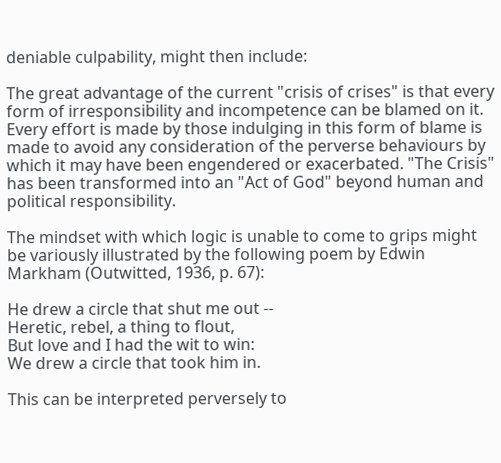deniable culpability, might then include:

The great advantage of the current "crisis of crises" is that every form of irresponsibility and incompetence can be blamed on it. Every effort is made by those indulging in this form of blame is made to avoid any consideration of the perverse behaviours by which it may have been engendered or exacerbated. "The Crisis" has been transformed into an "Act of God" beyond human and political responsibility.

The mindset with which logic is unable to come to grips might be variously illustrated by the following poem by Edwin Markham (Outwitted, 1936, p. 67):

He drew a circle that shut me out --
Heretic, rebel, a thing to flout,
But love and I had the wit to win:
We drew a circle that took him in.

This can be interpreted perversely to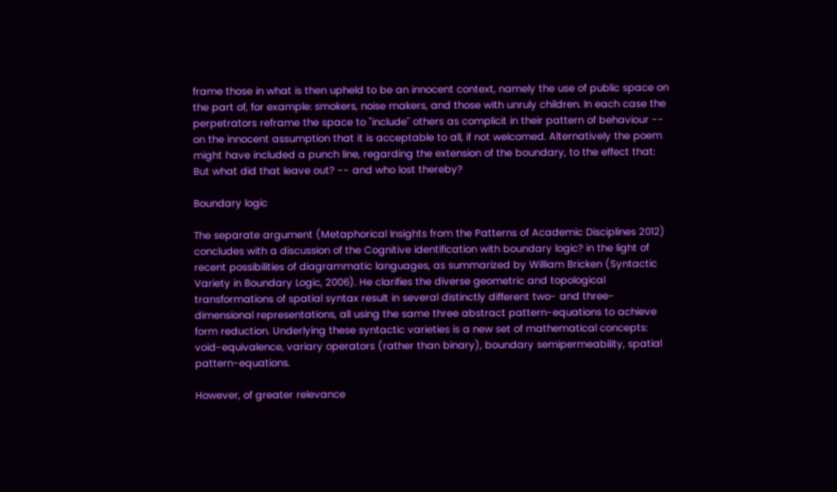frame those in what is then upheld to be an innocent context, namely the use of public space on the part of, for example: smokers, noise makers, and those with unruly children. In each case the perpetrators reframe the space to "include" others as complicit in their pattern of behaviour -- on the innocent assumption that it is acceptable to all, if not welcomed. Alternatively the poem might have included a punch line, regarding the extension of the boundary, to the effect that: But what did that leave out? -- and who lost thereby?

Boundary logic

The separate argument (Metaphorical Insights from the Patterns of Academic Disciplines 2012) concludes with a discussion of the Cognitive identification with boundary logic? in the light of recent possibilities of diagrammatic languages, as summarized by William Bricken (Syntactic Variety in Boundary Logic, 2006). He clarifies the diverse geometric and topological transformations of spatial syntax result in several distinctly different two- and three-dimensional representations, all using the same three abstract pattern-equations to achieve form reduction. Underlying these syntactic varieties is a new set of mathematical concepts: void-equivalence, variary operators (rather than binary), boundary semipermeability, spatial pattern-equations.

However, of greater relevance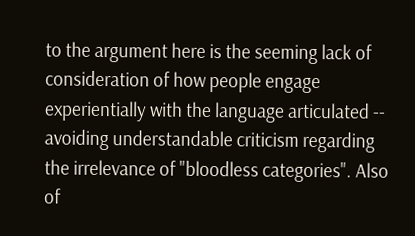to the argument here is the seeming lack of consideration of how people engage experientially with the language articulated -- avoiding understandable criticism regarding the irrelevance of "bloodless categories". Also of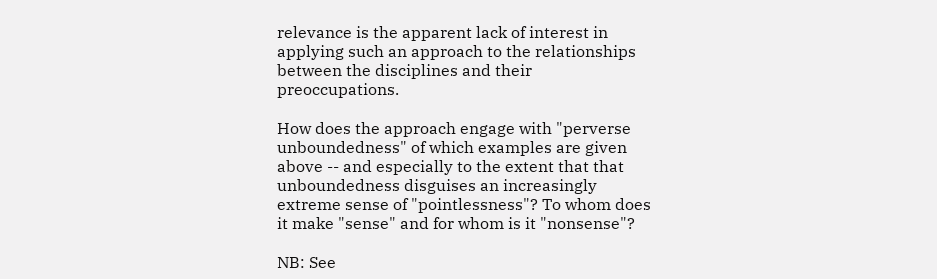relevance is the apparent lack of interest in applying such an approach to the relationships between the disciplines and their preoccupations.

How does the approach engage with "perverse unboundedness" of which examples are given above -- and especially to the extent that that unboundedness disguises an increasingly extreme sense of "pointlessness"? To whom does it make "sense" and for whom is it "nonsense"?

NB: See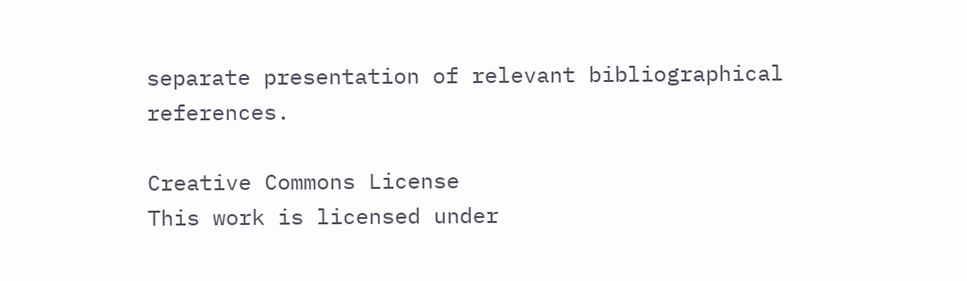separate presentation of relevant bibliographical references.

Creative Commons License
This work is licensed under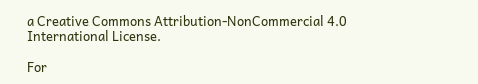a Creative Commons Attribution-NonCommercial 4.0 International License.

For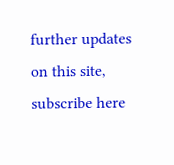further updates on this site, subscribe here